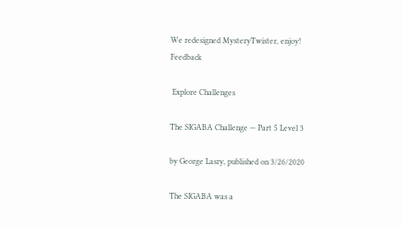We redesigned MysteryTwister, enjoy! Feedback

 Explore Challenges

The SIGABA Challenge — Part 5 Level 3

by George Lasry, published on 3/26/2020

The SIGABA was a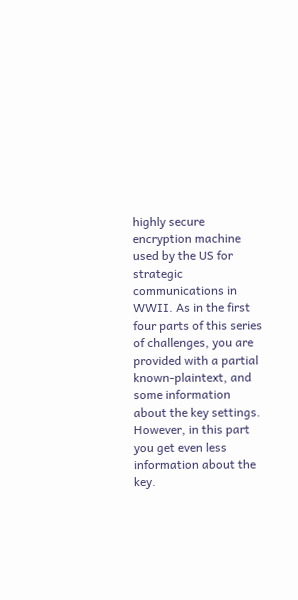highly secure encryption machine used by the US for strategic communications in WWII. As in the first four parts of this series of challenges, you are provided with a partial known-plaintext, and some information about the key settings. However, in this part you get even less information about the key.